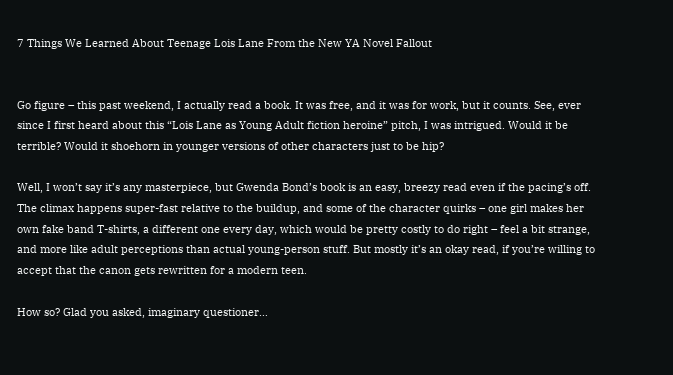7 Things We Learned About Teenage Lois Lane From the New YA Novel Fallout


Go figure – this past weekend, I actually read a book. It was free, and it was for work, but it counts. See, ever since I first heard about this “Lois Lane as Young Adult fiction heroine” pitch, I was intrigued. Would it be terrible? Would it shoehorn in younger versions of other characters just to be hip?

Well, I won’t say it’s any masterpiece, but Gwenda Bond’s book is an easy, breezy read even if the pacing’s off. The climax happens super-fast relative to the buildup, and some of the character quirks – one girl makes her own fake band T-shirts, a different one every day, which would be pretty costly to do right – feel a bit strange, and more like adult perceptions than actual young-person stuff. But mostly it’s an okay read, if you’re willing to accept that the canon gets rewritten for a modern teen.

How so? Glad you asked, imaginary questioner…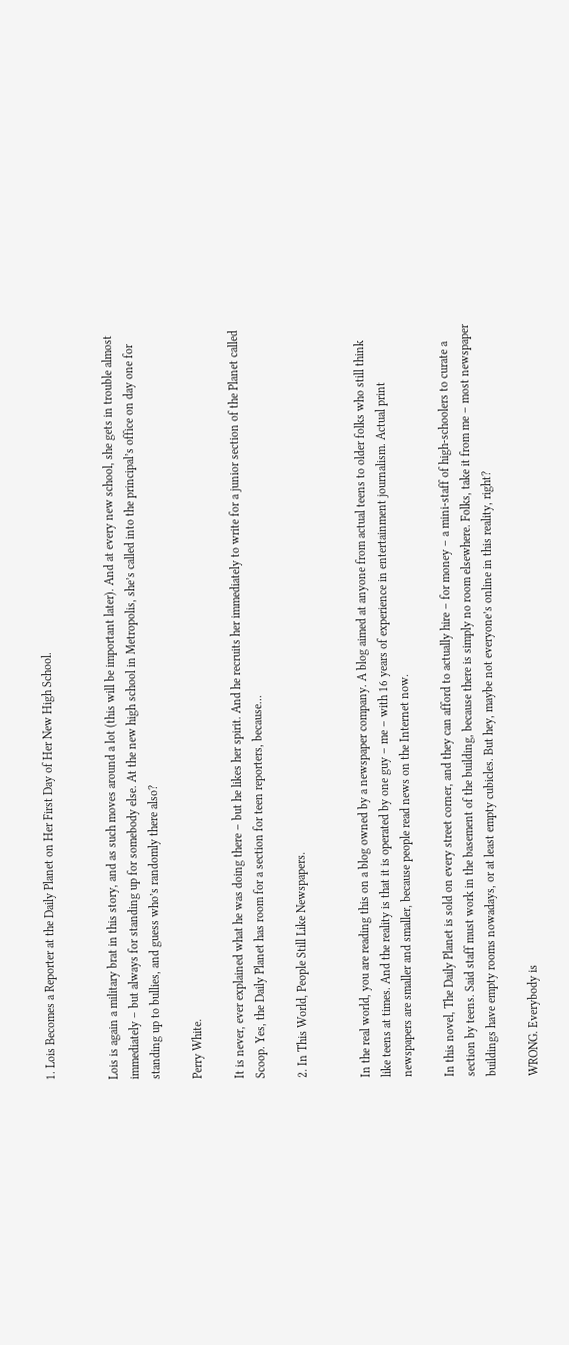1. Lois Becomes a Reporter at the Daily Planet on Her First Day of Her New High School.


Lois is again a military brat in this story, and as such moves around a lot (this will be important later). And at every new school, she gets in trouble almost immediately – but always for standing up for somebody else. At the new high school in Metropolis, she’s called into the principal’s office on day one for standing up to bullies, and guess who’s randomly there also?

Perry White.

It is never, ever explained what he was doing there – but he likes her spirit. And he recruits her immediately to write for a junior section of the Planet called Scoop. Yes, the Daily Planet has room for a section for teen reporters, because…

2. In This World, People Still Like Newspapers.


In the real world, you are reading this on a blog owned by a newspaper company. A blog aimed at anyone from actual teens to older folks who still think like teens at times. And the reality is that it is operated by one guy – me – with 16 years of experience in entertainment journalism. Actual print newspapers are smaller and smaller, because people read news on the Internet now.

In this novel, The Daily Planet is sold on every street corner, and they can afford to actually hire – for money – a mini-staff of high-schoolers to curate a section by teens. Said staff must work in the basement of the building, because there is simply no room elsewhere. Folks, take it from me – most newspaper buildings have empty rooms nowadays, or at least empty cubicles. But hey, maybe not everyone’s online in this reality, right?

WRONG. Everybody is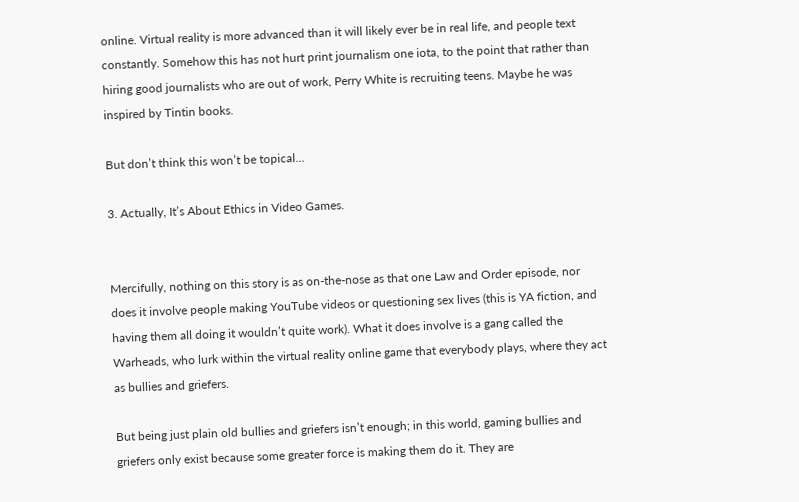online. Virtual reality is more advanced than it will likely ever be in real life, and people text constantly. Somehow this has not hurt print journalism one iota, to the point that rather than hiring good journalists who are out of work, Perry White is recruiting teens. Maybe he was inspired by Tintin books.

But don’t think this won’t be topical…

3. Actually, It’s About Ethics in Video Games.


Mercifully, nothing on this story is as on-the-nose as that one Law and Order episode, nor does it involve people making YouTube videos or questioning sex lives (this is YA fiction, and having them all doing it wouldn’t quite work). What it does involve is a gang called the Warheads, who lurk within the virtual reality online game that everybody plays, where they act as bullies and griefers.

But being just plain old bullies and griefers isn’t enough; in this world, gaming bullies and griefers only exist because some greater force is making them do it. They are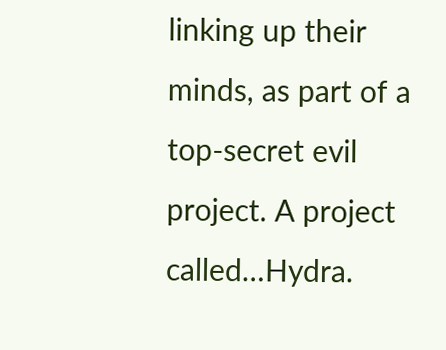linking up their minds, as part of a top-secret evil project. A project called…Hydra.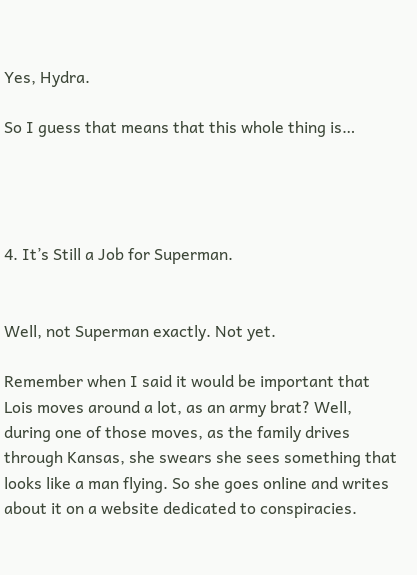Yes, Hydra.

So I guess that means that this whole thing is…




4. It’s Still a Job for Superman.


Well, not Superman exactly. Not yet.

Remember when I said it would be important that Lois moves around a lot, as an army brat? Well, during one of those moves, as the family drives through Kansas, she swears she sees something that looks like a man flying. So she goes online and writes about it on a website dedicated to conspiracies.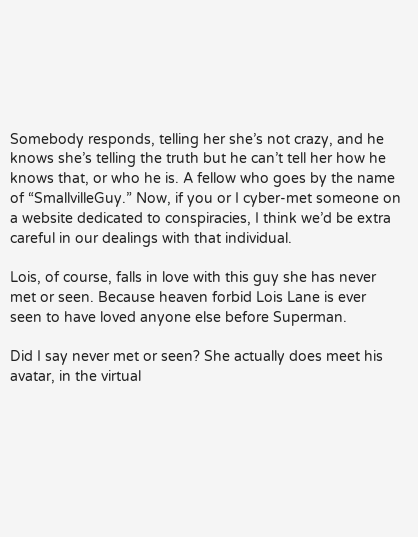Somebody responds, telling her she’s not crazy, and he knows she’s telling the truth but he can’t tell her how he knows that, or who he is. A fellow who goes by the name of “SmallvilleGuy.” Now, if you or I cyber-met someone on a website dedicated to conspiracies, I think we’d be extra careful in our dealings with that individual.

Lois, of course, falls in love with this guy she has never met or seen. Because heaven forbid Lois Lane is ever seen to have loved anyone else before Superman.

Did I say never met or seen? She actually does meet his avatar, in the virtual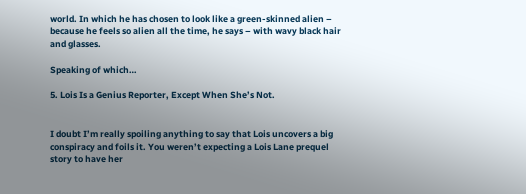world. In which he has chosen to look like a green-skinned alien – because he feels so alien all the time, he says – with wavy black hair and glasses.

Speaking of which…

5. Lois Is a Genius Reporter, Except When She’s Not.


I doubt I’m really spoiling anything to say that Lois uncovers a big conspiracy and foils it. You weren’t expecting a Lois Lane prequel story to have her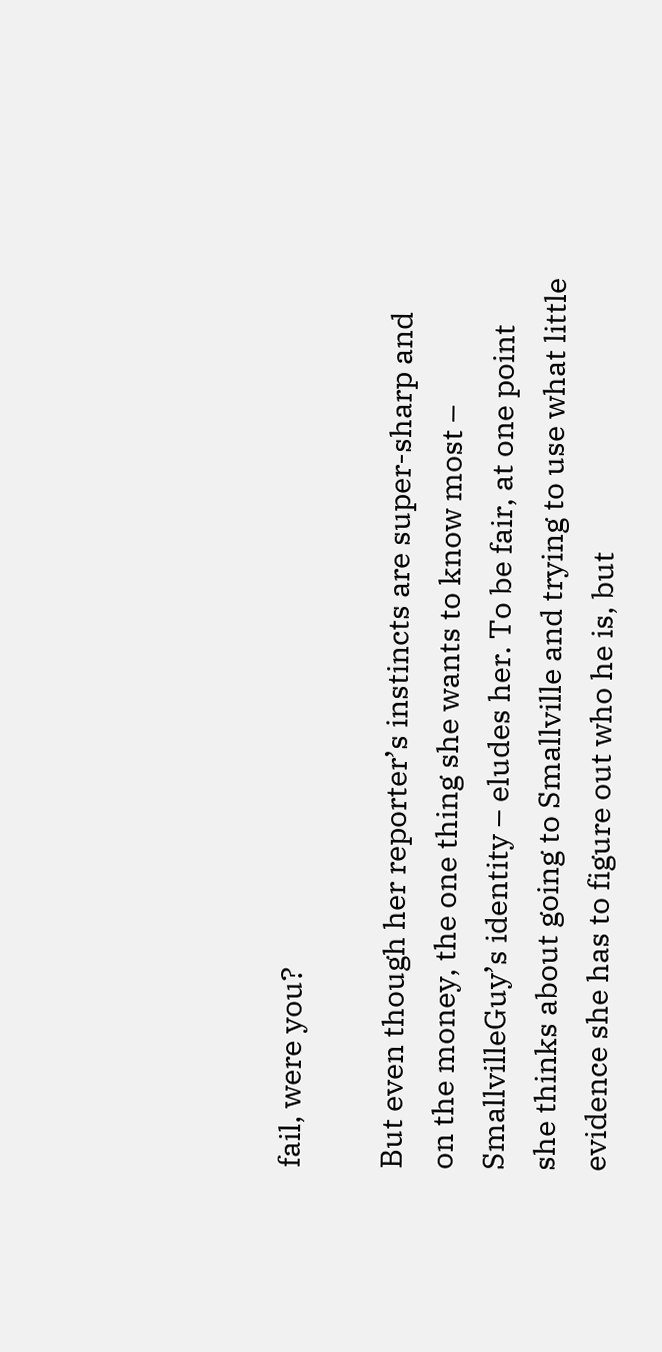fail, were you?

But even though her reporter’s instincts are super-sharp and on the money, the one thing she wants to know most – SmallvilleGuy’s identity – eludes her. To be fair, at one point she thinks about going to Smallville and trying to use what little evidence she has to figure out who he is, but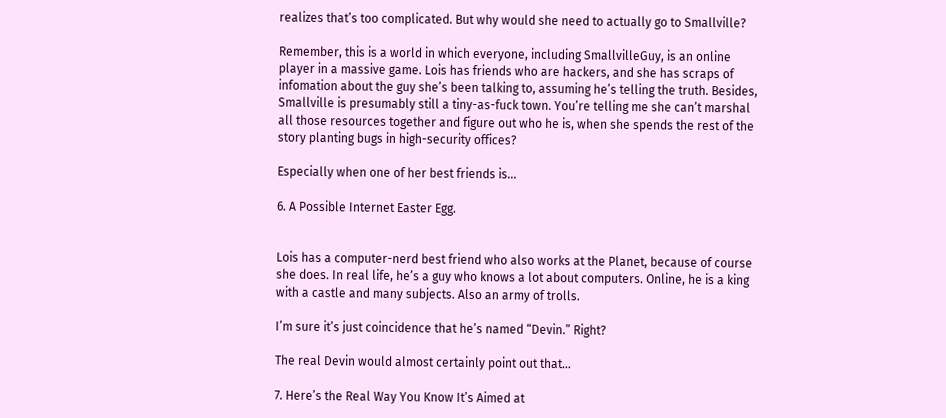realizes that’s too complicated. But why would she need to actually go to Smallville?

Remember, this is a world in which everyone, including SmallvilleGuy, is an online player in a massive game. Lois has friends who are hackers, and she has scraps of infomation about the guy she’s been talking to, assuming he’s telling the truth. Besides, Smallville is presumably still a tiny-as-fuck town. You’re telling me she can’t marshal all those resources together and figure out who he is, when she spends the rest of the story planting bugs in high-security offices?

Especially when one of her best friends is…

6. A Possible Internet Easter Egg.


Lois has a computer-nerd best friend who also works at the Planet, because of course she does. In real life, he’s a guy who knows a lot about computers. Online, he is a king with a castle and many subjects. Also an army of trolls.

I’m sure it’s just coincidence that he’s named “Devin.” Right?

The real Devin would almost certainly point out that…

7. Here’s the Real Way You Know It’s Aimed at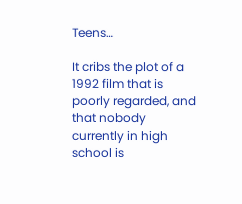Teens…

It cribs the plot of a 1992 film that is poorly regarded, and that nobody currently in high school is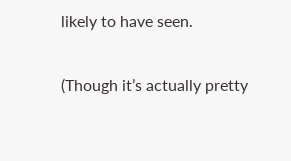likely to have seen.

(Though it’s actually pretty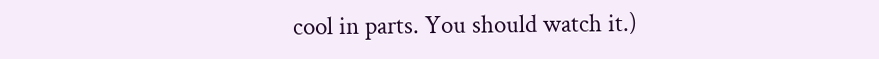cool in parts. You should watch it.)